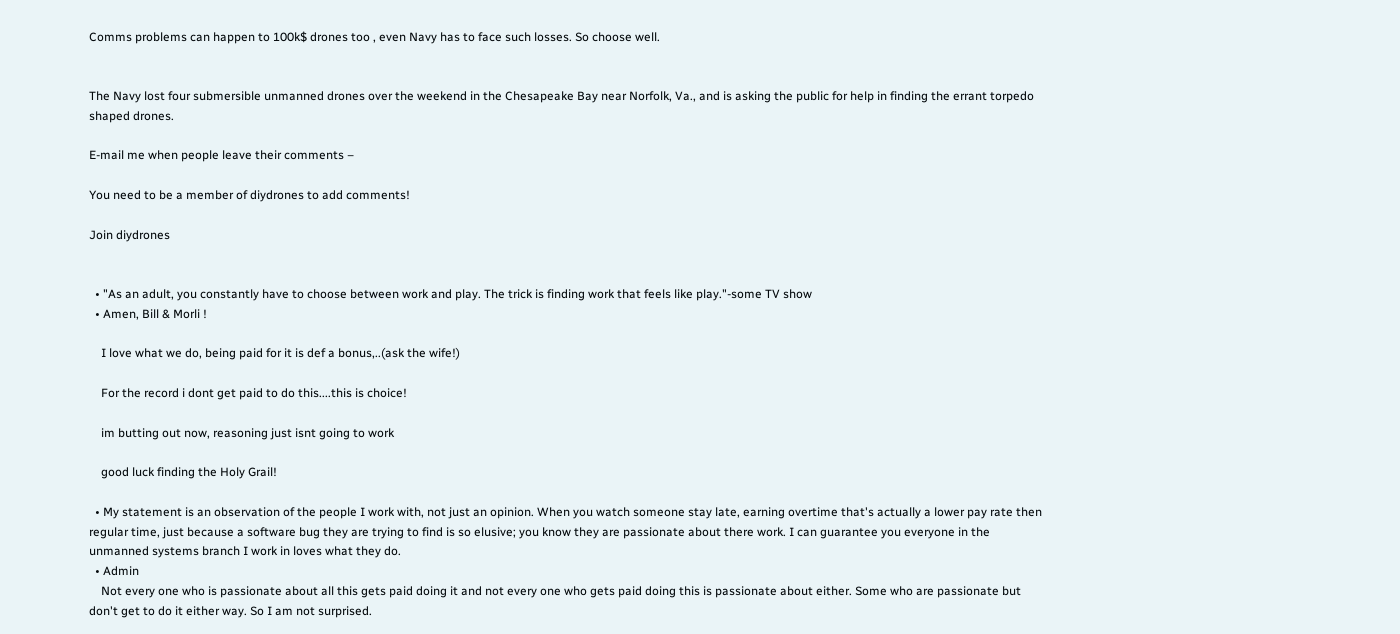Comms problems can happen to 100k$ drones too , even Navy has to face such losses. So choose well.


The Navy lost four submersible unmanned drones over the weekend in the Chesapeake Bay near Norfolk, Va., and is asking the public for help in finding the errant torpedo shaped drones.

E-mail me when people leave their comments –

You need to be a member of diydrones to add comments!

Join diydrones


  • "As an adult, you constantly have to choose between work and play. The trick is finding work that feels like play."-some TV show
  • Amen, Bill & Morli !

    I love what we do, being paid for it is def a bonus,..(ask the wife!)

    For the record i dont get paid to do this....this is choice!

    im butting out now, reasoning just isnt going to work

    good luck finding the Holy Grail!

  • My statement is an observation of the people I work with, not just an opinion. When you watch someone stay late, earning overtime that's actually a lower pay rate then regular time, just because a software bug they are trying to find is so elusive; you know they are passionate about there work. I can guarantee you everyone in the unmanned systems branch I work in loves what they do.
  • Admin
    Not every one who is passionate about all this gets paid doing it and not every one who gets paid doing this is passionate about either. Some who are passionate but don't get to do it either way. So I am not surprised.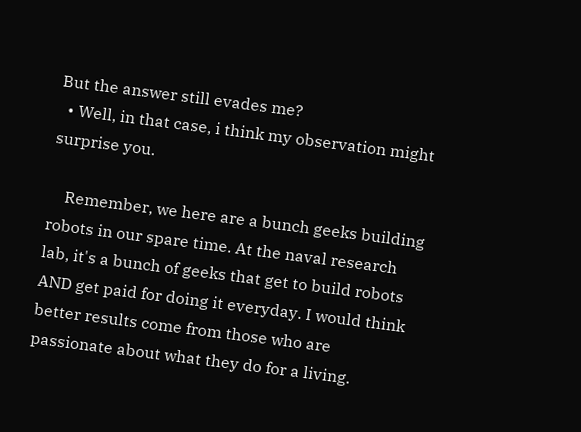But the answer still evades me?
  • Well, in that case, i think my observation might surprise you.

    Remember, we here are a bunch geeks building robots in our spare time. At the naval research lab, it's a bunch of geeks that get to build robots AND get paid for doing it everyday. I would think better results come from those who are passionate about what they do for a living.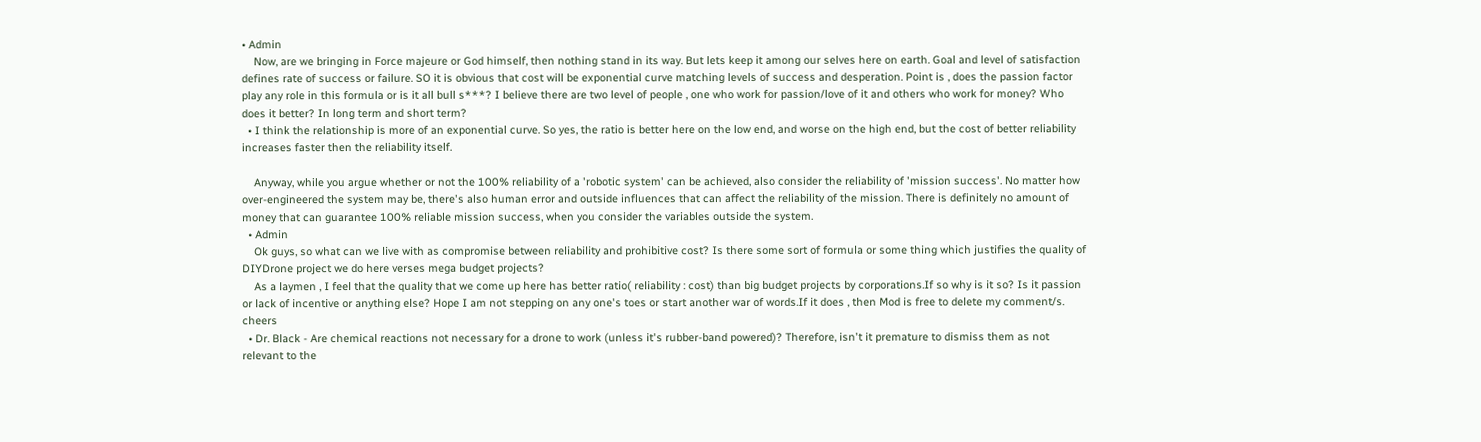• Admin
    Now, are we bringing in Force majeure or God himself, then nothing stand in its way. But lets keep it among our selves here on earth. Goal and level of satisfaction defines rate of success or failure. SO it is obvious that cost will be exponential curve matching levels of success and desperation. Point is , does the passion factor play any role in this formula or is it all bull s***? I believe there are two level of people , one who work for passion/love of it and others who work for money? Who does it better? In long term and short term?
  • I think the relationship is more of an exponential curve. So yes, the ratio is better here on the low end, and worse on the high end, but the cost of better reliability increases faster then the reliability itself.

    Anyway, while you argue whether or not the 100% reliability of a 'robotic system' can be achieved, also consider the reliability of 'mission success'. No matter how over-engineered the system may be, there's also human error and outside influences that can affect the reliability of the mission. There is definitely no amount of money that can guarantee 100% reliable mission success, when you consider the variables outside the system.
  • Admin
    Ok guys, so what can we live with as compromise between reliability and prohibitive cost? Is there some sort of formula or some thing which justifies the quality of DIYDrone project we do here verses mega budget projects?
    As a laymen , I feel that the quality that we come up here has better ratio( reliability : cost) than big budget projects by corporations.If so why is it so? Is it passion or lack of incentive or anything else? Hope I am not stepping on any one's toes or start another war of words.If it does , then Mod is free to delete my comment/s. cheers
  • Dr. Black - Are chemical reactions not necessary for a drone to work (unless it's rubber-band powered)? Therefore, isn't it premature to dismiss them as not relevant to the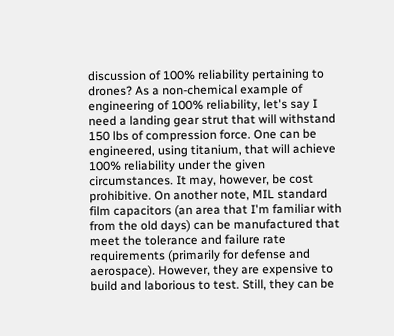discussion of 100% reliability pertaining to drones? As a non-chemical example of engineering of 100% reliability, let's say I need a landing gear strut that will withstand 150 lbs of compression force. One can be engineered, using titanium, that will achieve 100% reliability under the given circumstances. It may, however, be cost prohibitive. On another note, MIL standard film capacitors (an area that I'm familiar with from the old days) can be manufactured that meet the tolerance and failure rate requirements (primarily for defense and aerospace). However, they are expensive to build and laborious to test. Still, they can be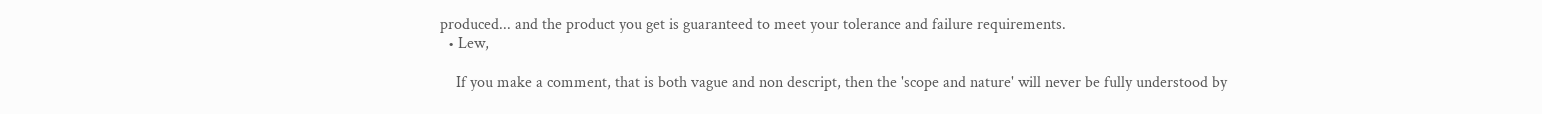produced... and the product you get is guaranteed to meet your tolerance and failure requirements.
  • Lew,

    If you make a comment, that is both vague and non descript, then the 'scope and nature' will never be fully understood by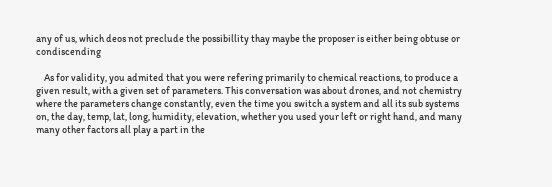any of us, which deos not preclude the possibillity thay maybe the proposer is either being obtuse or condiscending

    As for validity, you admited that you were refering primarily to chemical reactions, to produce a given result, with a given set of parameters. This conversation was about drones, and not chemistry where the parameters change constantly, even the time you switch a system and all its sub systems on, the day, temp, lat, long, humidity, elevation, whether you used your left or right hand, and many many other factors all play a part in the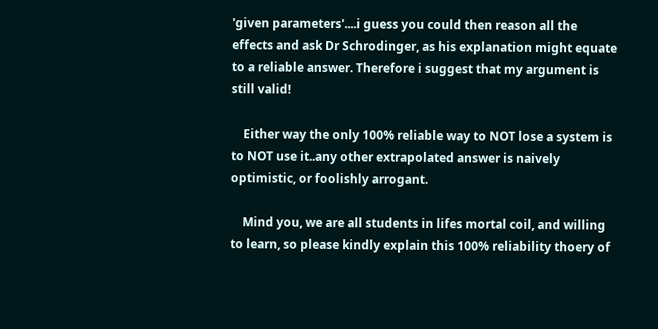'given parameters'....i guess you could then reason all the effects and ask Dr Schrodinger, as his explanation might equate to a reliable answer. Therefore i suggest that my argument is still valid!

    Either way the only 100% reliable way to NOT lose a system is to NOT use it..any other extrapolated answer is naively optimistic, or foolishly arrogant.

    Mind you, we are all students in lifes mortal coil, and willing to learn, so please kindly explain this 100% reliability thoery of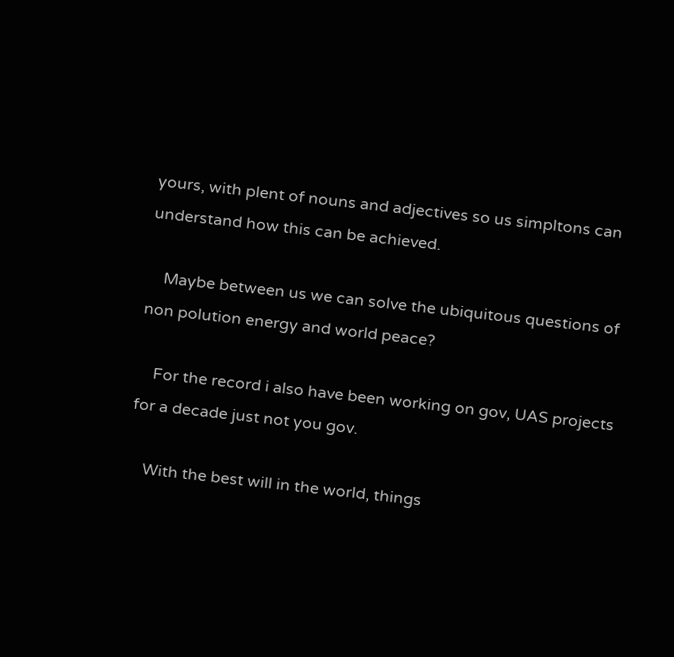yours, with plent of nouns and adjectives so us simpltons can understand how this can be achieved.

    Maybe between us we can solve the ubiquitous questions of non polution energy and world peace?

    For the record i also have been working on gov, UAS projects for a decade just not you gov.

    With the best will in the world, things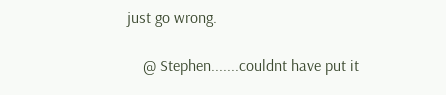just go wrong.

    @ Stephen.......couldnt have put it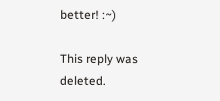better! :~)

This reply was deleted.